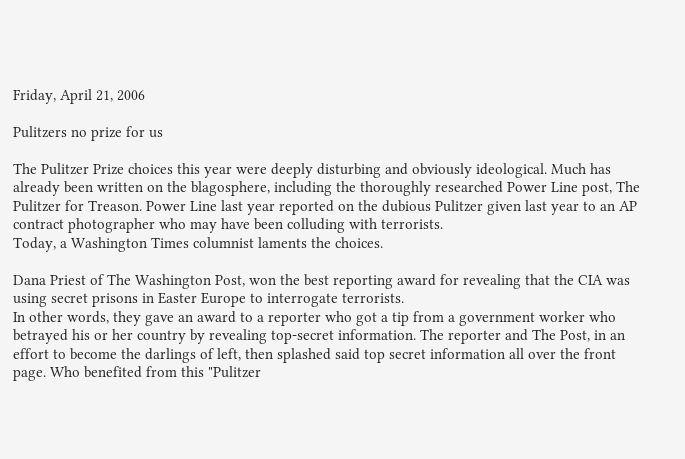Friday, April 21, 2006

Pulitzers no prize for us

The Pulitzer Prize choices this year were deeply disturbing and obviously ideological. Much has already been written on the blagosphere, including the thoroughly researched Power Line post, The Pulitzer for Treason. Power Line last year reported on the dubious Pulitzer given last year to an AP contract photographer who may have been colluding with terrorists.
Today, a Washington Times columnist laments the choices.

Dana Priest of The Washington Post, won the best reporting award for revealing that the CIA was using secret prisons in Easter Europe to interrogate terrorists.
In other words, they gave an award to a reporter who got a tip from a government worker who betrayed his or her country by revealing top-secret information. The reporter and The Post, in an effort to become the darlings of left, then splashed said top secret information all over the front page. Who benefited from this "Pulitzer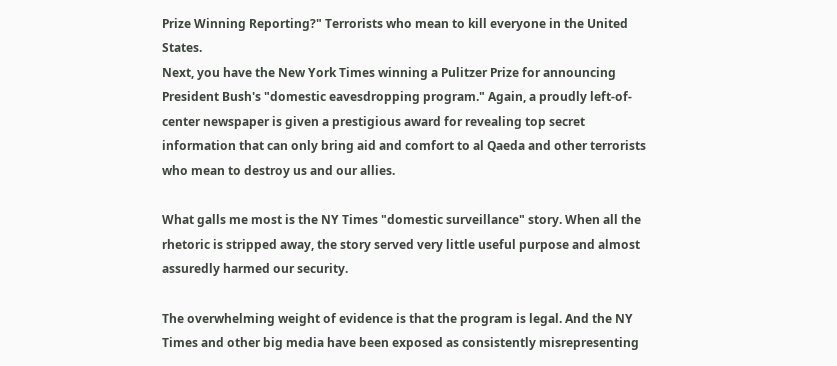Prize Winning Reporting?" Terrorists who mean to kill everyone in the United States.
Next, you have the New York Times winning a Pulitzer Prize for announcing President Bush's "domestic eavesdropping program." Again, a proudly left-of-center newspaper is given a prestigious award for revealing top secret information that can only bring aid and comfort to al Qaeda and other terrorists who mean to destroy us and our allies.

What galls me most is the NY Times "domestic surveillance" story. When all the rhetoric is stripped away, the story served very little useful purpose and almost assuredly harmed our security.

The overwhelming weight of evidence is that the program is legal. And the NY Times and other big media have been exposed as consistently misrepresenting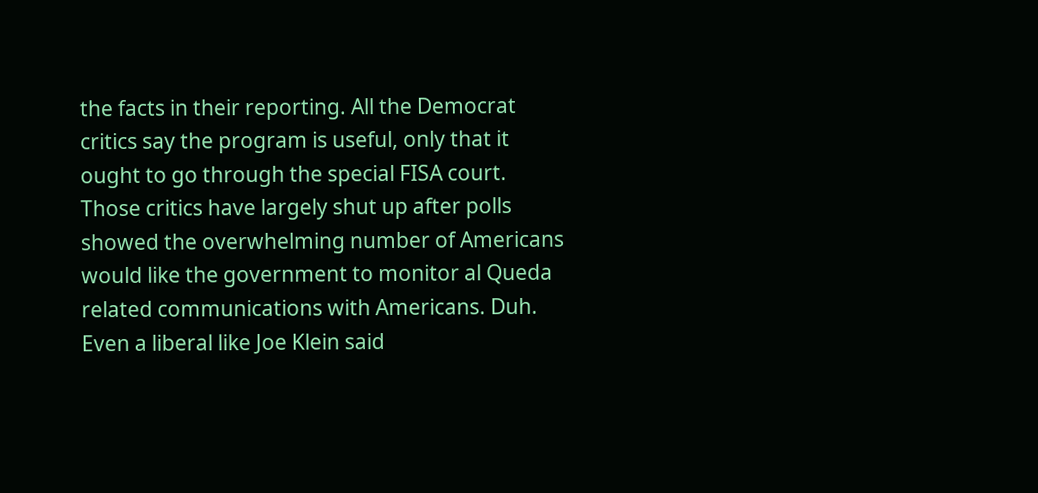the facts in their reporting. All the Democrat critics say the program is useful, only that it ought to go through the special FISA court. Those critics have largely shut up after polls showed the overwhelming number of Americans would like the government to monitor al Queda related communications with Americans. Duh. Even a liberal like Joe Klein said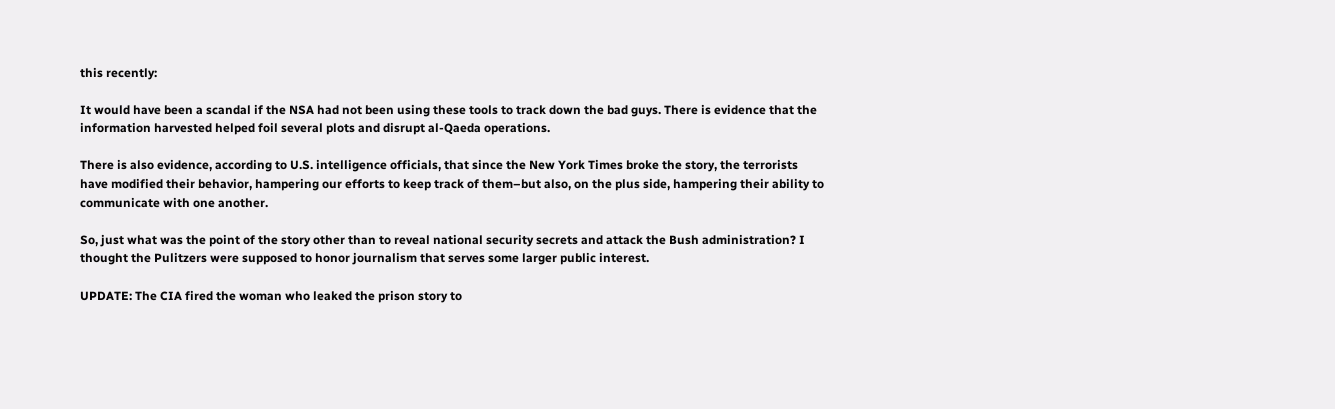this recently:

It would have been a scandal if the NSA had not been using these tools to track down the bad guys. There is evidence that the information harvested helped foil several plots and disrupt al-Qaeda operations.

There is also evidence, according to U.S. intelligence officials, that since the New York Times broke the story, the terrorists have modified their behavior, hampering our efforts to keep track of them–but also, on the plus side, hampering their ability to communicate with one another.

So, just what was the point of the story other than to reveal national security secrets and attack the Bush administration? I thought the Pulitzers were supposed to honor journalism that serves some larger public interest.

UPDATE: The CIA fired the woman who leaked the prison story to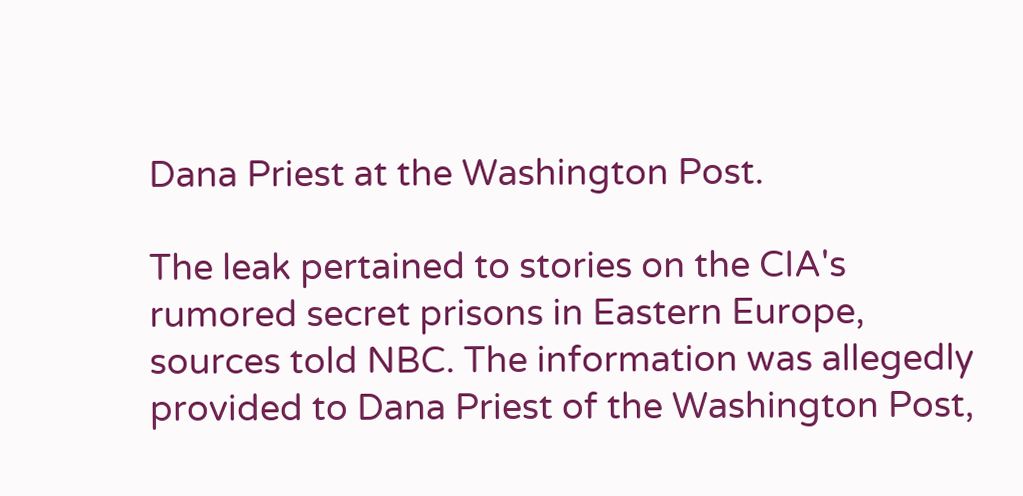Dana Priest at the Washington Post.

The leak pertained to stories on the CIA's rumored secret prisons in Eastern Europe, sources told NBC. The information was allegedly provided to Dana Priest of the Washington Post,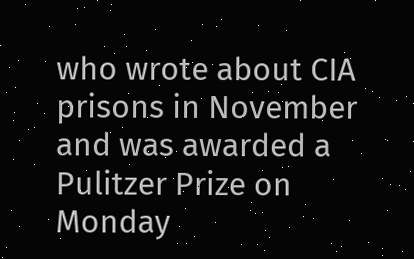who wrote about CIA prisons in November and was awarded a Pulitzer Prize on Monday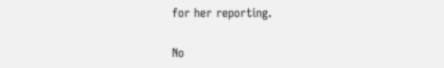for her reporting.

No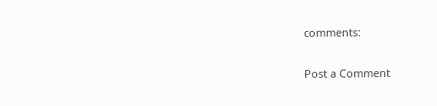comments:

Post a Comment